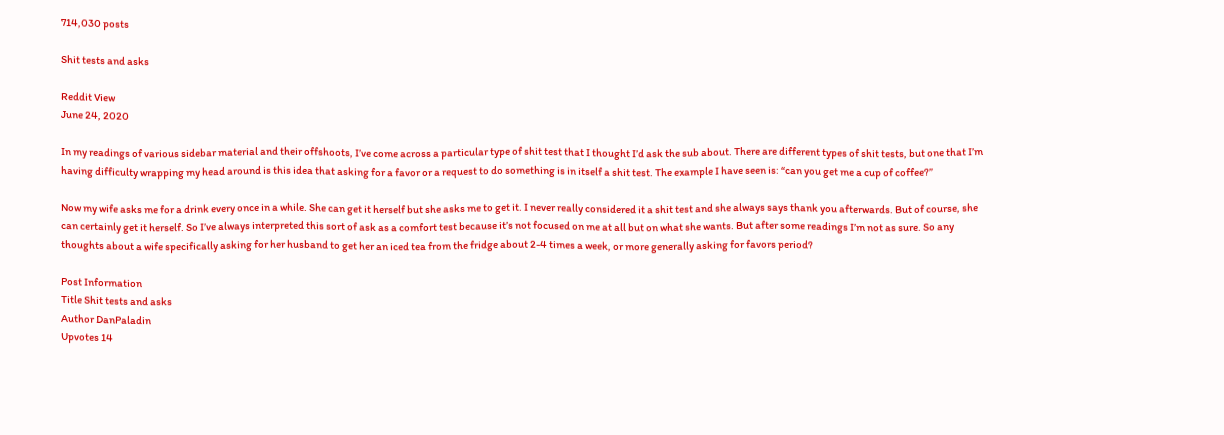714,030 posts

Shit tests and asks

Reddit View
June 24, 2020

In my readings of various sidebar material and their offshoots, I’ve come across a particular type of shit test that I thought I’d ask the sub about. There are different types of shit tests, but one that I’m having difficulty wrapping my head around is this idea that asking for a favor or a request to do something is in itself a shit test. The example I have seen is: “can you get me a cup of coffee?”

Now my wife asks me for a drink every once in a while. She can get it herself but she asks me to get it. I never really considered it a shit test and she always says thank you afterwards. But of course, she can certainly get it herself. So I’ve always interpreted this sort of ask as a comfort test because it’s not focused on me at all but on what she wants. But after some readings I’m not as sure. So any thoughts about a wife specifically asking for her husband to get her an iced tea from the fridge about 2-4 times a week, or more generally asking for favors period?

Post Information
Title Shit tests and asks
Author DanPaladin
Upvotes 14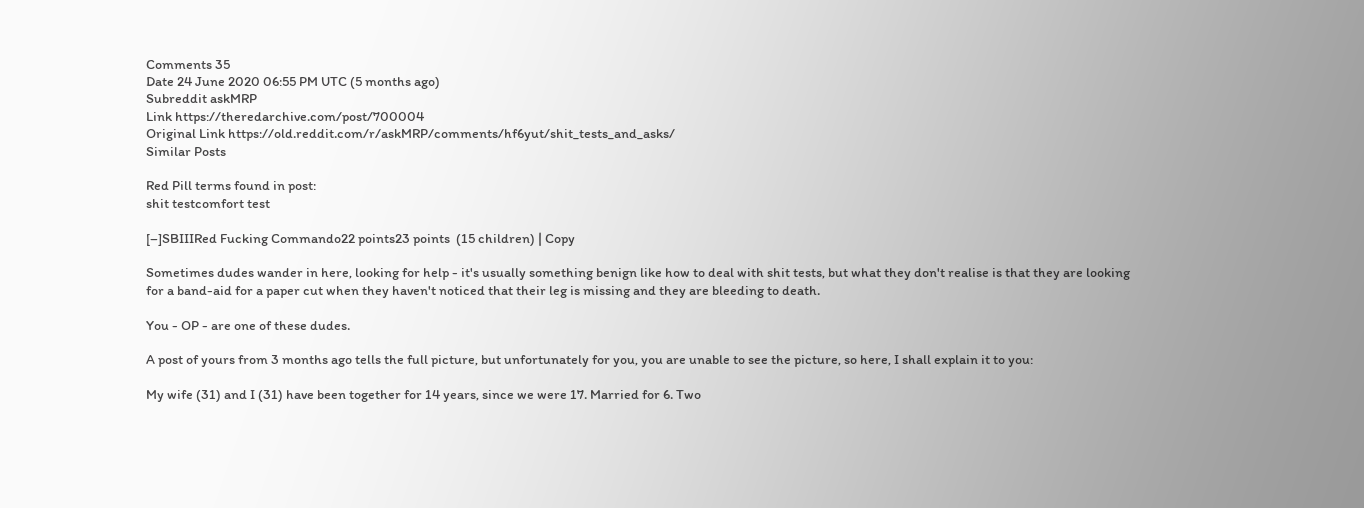Comments 35
Date 24 June 2020 06:55 PM UTC (5 months ago)
Subreddit askMRP
Link https://theredarchive.com/post/700004
Original Link https://old.reddit.com/r/askMRP/comments/hf6yut/shit_tests_and_asks/
Similar Posts

Red Pill terms found in post:
shit testcomfort test

[–]SBIIIRed Fucking Commando22 points23 points  (15 children) | Copy

Sometimes dudes wander in here, looking for help - it's usually something benign like how to deal with shit tests, but what they don't realise is that they are looking for a band-aid for a paper cut when they haven't noticed that their leg is missing and they are bleeding to death.

You - OP - are one of these dudes.

A post of yours from 3 months ago tells the full picture, but unfortunately for you, you are unable to see the picture, so here, I shall explain it to you:

My wife (31) and I (31) have been together for 14 years, since we were 17. Married for 6. Two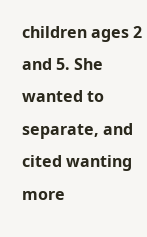children ages 2 and 5. She wanted to separate, and cited wanting more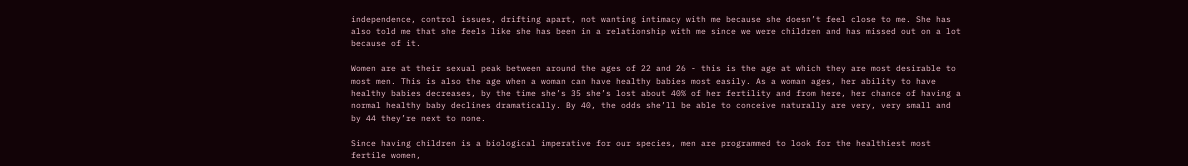independence, control issues, drifting apart, not wanting intimacy with me because she doesn’t feel close to me. She has also told me that she feels like she has been in a relationship with me since we were children and has missed out on a lot because of it.

Women are at their sexual peak between around the ages of 22 and 26 - this is the age at which they are most desirable to most men. This is also the age when a woman can have healthy babies most easily. As a woman ages, her ability to have healthy babies decreases, by the time she’s 35 she’s lost about 40% of her fertility and from here, her chance of having a normal healthy baby declines dramatically. By 40, the odds she’ll be able to conceive naturally are very, very small and by 44 they’re next to none.

Since having children is a biological imperative for our species, men are programmed to look for the healthiest most fertile women,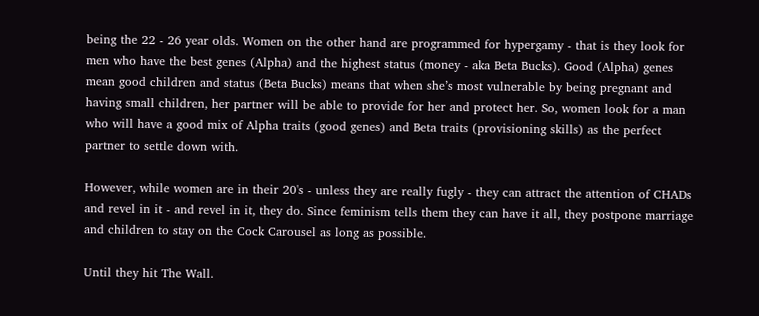being the 22 - 26 year olds. Women on the other hand are programmed for hypergamy - that is they look for men who have the best genes (Alpha) and the highest status (money - aka Beta Bucks). Good (Alpha) genes mean good children and status (Beta Bucks) means that when she’s most vulnerable by being pregnant and having small children, her partner will be able to provide for her and protect her. So, women look for a man who will have a good mix of Alpha traits (good genes) and Beta traits (provisioning skills) as the perfect partner to settle down with.

However, while women are in their 20's - unless they are really fugly - they can attract the attention of CHADs and revel in it - and revel in it, they do. Since feminism tells them they can have it all, they postpone marriage and children to stay on the Cock Carousel as long as possible.

Until they hit The Wall.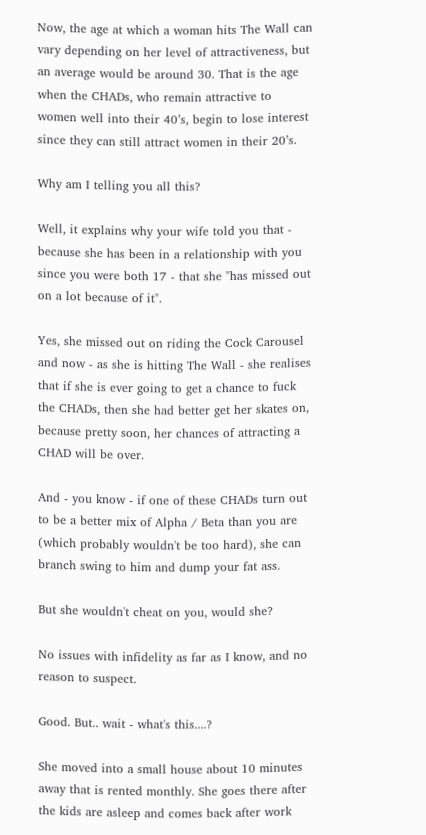Now, the age at which a woman hits The Wall can vary depending on her level of attractiveness, but an average would be around 30. That is the age when the CHADs, who remain attractive to women well into their 40’s, begin to lose interest since they can still attract women in their 20’s.

Why am I telling you all this?

Well, it explains why your wife told you that - because she has been in a relationship with you since you were both 17 - that she "has missed out on a lot because of it".

Yes, she missed out on riding the Cock Carousel and now - as she is hitting The Wall - she realises that if she is ever going to get a chance to fuck the CHADs, then she had better get her skates on, because pretty soon, her chances of attracting a CHAD will be over.

And - you know - if one of these CHADs turn out to be a better mix of Alpha / Beta than you are (which probably wouldn't be too hard), she can branch swing to him and dump your fat ass.

But she wouldn't cheat on you, would she?

No issues with infidelity as far as I know, and no reason to suspect.

Good. But.. wait - what's this....?

She moved into a small house about 10 minutes away that is rented monthly. She goes there after the kids are asleep and comes back after work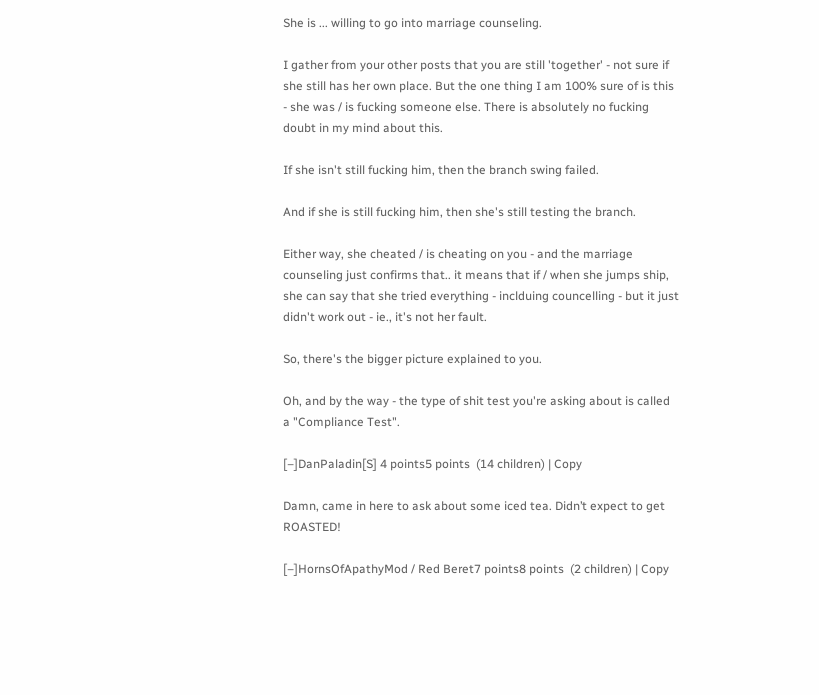She is ... willing to go into marriage counseling.

I gather from your other posts that you are still 'together' - not sure if she still has her own place. But the one thing I am 100% sure of is this - she was / is fucking someone else. There is absolutely no fucking doubt in my mind about this.

If she isn't still fucking him, then the branch swing failed.

And if she is still fucking him, then she's still testing the branch.

Either way, she cheated / is cheating on you - and the marriage counseling just confirms that.. it means that if / when she jumps ship, she can say that she tried everything - inclduing councelling - but it just didn't work out - ie., it's not her fault.

So, there's the bigger picture explained to you.

Oh, and by the way - the type of shit test you're asking about is called a "Compliance Test".

[–]DanPaladin[S] 4 points5 points  (14 children) | Copy

Damn, came in here to ask about some iced tea. Didn’t expect to get ROASTED!

[–]HornsOfApathyMod / Red Beret7 points8 points  (2 children) | Copy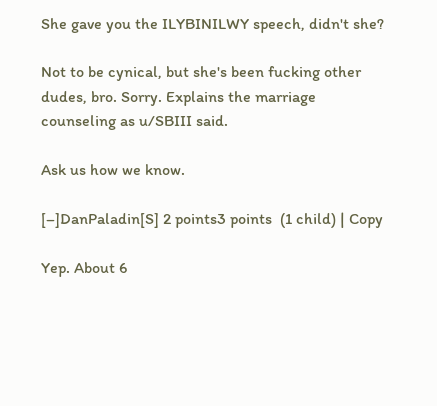She gave you the ILYBINILWY speech, didn't she?

Not to be cynical, but she's been fucking other dudes, bro. Sorry. Explains the marriage counseling as u/SBIII said.

Ask us how we know.

[–]DanPaladin[S] 2 points3 points  (1 child) | Copy

Yep. About 6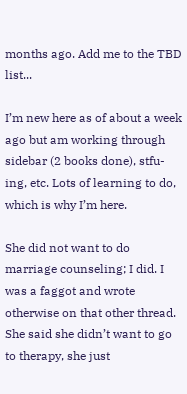months ago. Add me to the TBD list...

I’m new here as of about a week ago but am working through sidebar (2 books done), stfu-ing, etc. Lots of learning to do, which is why I’m here.

She did not want to do marriage counseling; I did. I was a faggot and wrote otherwise on that other thread. She said she didn’t want to go to therapy, she just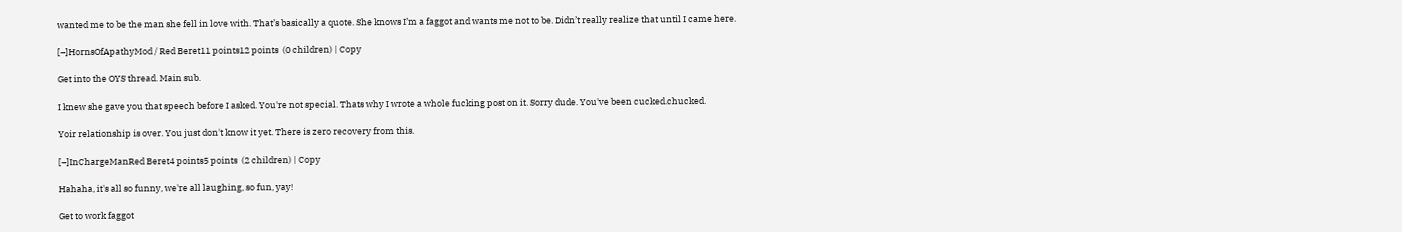wanted me to be the man she fell in love with. That’s basically a quote. She knows I’m a faggot and wants me not to be. Didn’t really realize that until I came here.

[–]HornsOfApathyMod / Red Beret11 points12 points  (0 children) | Copy

Get into the OYS thread. Main sub.

I knew she gave you that speech before I asked. You're not special. Thats why I wrote a whole fucking post on it. Sorry dude. You've been cucked.chucked.

Yoir relationship is over. You just don't know it yet. There is zero recovery from this.

[–]InChargeManRed Beret4 points5 points  (2 children) | Copy

Hahaha, it's all so funny, we're all laughing, so fun, yay!

Get to work faggot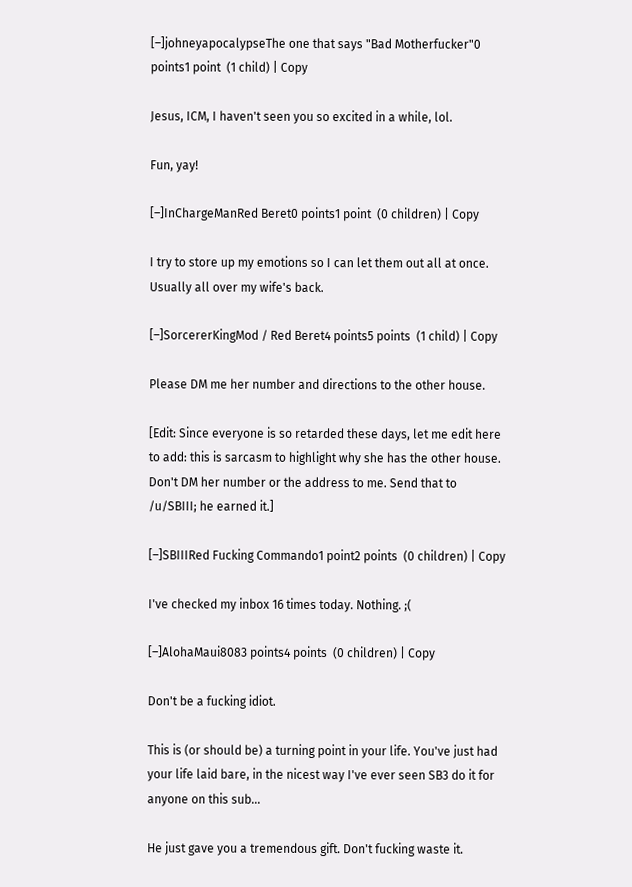[–]johneyapocalypseThe one that says "Bad Motherfucker"0 points1 point  (1 child) | Copy

Jesus, ICM, I haven't seen you so excited in a while, lol.

Fun, yay!

[–]InChargeManRed Beret0 points1 point  (0 children) | Copy

I try to store up my emotions so I can let them out all at once. Usually all over my wife's back.

[–]SorcererKingMod / Red Beret4 points5 points  (1 child) | Copy

Please DM me her number and directions to the other house.

[Edit: Since everyone is so retarded these days, let me edit here to add: this is sarcasm to highlight why she has the other house. Don't DM her number or the address to me. Send that to /u/SBIII; he earned it.]

[–]SBIIIRed Fucking Commando1 point2 points  (0 children) | Copy

I've checked my inbox 16 times today. Nothing. ;(

[–]AlohaMaui8083 points4 points  (0 children) | Copy

Don't be a fucking idiot.

This is (or should be) a turning point in your life. You've just had your life laid bare, in the nicest way I've ever seen SB3 do it for anyone on this sub...

He just gave you a tremendous gift. Don't fucking waste it.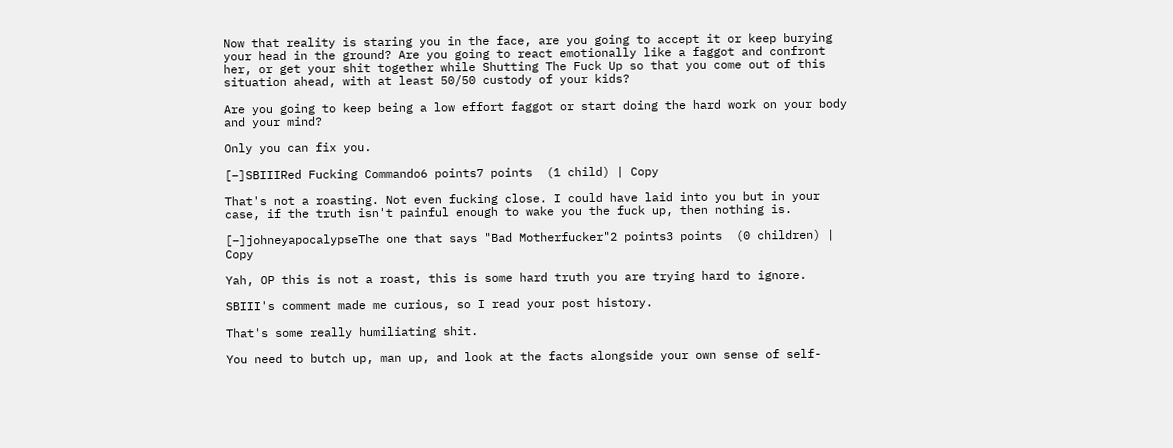Now that reality is staring you in the face, are you going to accept it or keep burying your head in the ground? Are you going to react emotionally like a faggot and confront her, or get your shit together while Shutting The Fuck Up so that you come out of this situation ahead, with at least 50/50 custody of your kids?

Are you going to keep being a low effort faggot or start doing the hard work on your body and your mind?

Only you can fix you.

[–]SBIIIRed Fucking Commando6 points7 points  (1 child) | Copy

That's not a roasting. Not even fucking close. I could have laid into you but in your case, if the truth isn't painful enough to wake you the fuck up, then nothing is.

[–]johneyapocalypseThe one that says "Bad Motherfucker"2 points3 points  (0 children) | Copy

Yah, OP this is not a roast, this is some hard truth you are trying hard to ignore.

SBIII's comment made me curious, so I read your post history.

That's some really humiliating shit.

You need to butch up, man up, and look at the facts alongside your own sense of self-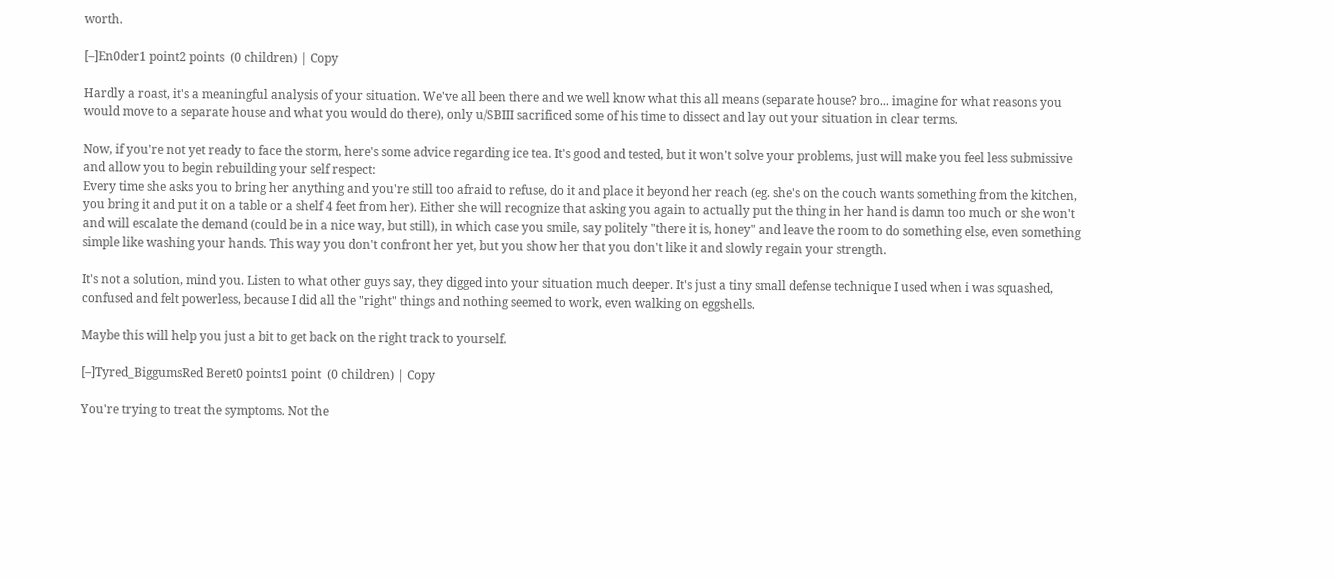worth.

[–]En0der1 point2 points  (0 children) | Copy

Hardly a roast, it's a meaningful analysis of your situation. We've all been there and we well know what this all means (separate house? bro... imagine for what reasons you would move to a separate house and what you would do there), only u/SBIII sacrificed some of his time to dissect and lay out your situation in clear terms.

Now, if you're not yet ready to face the storm, here's some advice regarding ice tea. It's good and tested, but it won't solve your problems, just will make you feel less submissive and allow you to begin rebuilding your self respect:
Every time she asks you to bring her anything and you're still too afraid to refuse, do it and place it beyond her reach (eg. she's on the couch wants something from the kitchen, you bring it and put it on a table or a shelf 4 feet from her). Either she will recognize that asking you again to actually put the thing in her hand is damn too much or she won't and will escalate the demand (could be in a nice way, but still), in which case you smile, say politely "there it is, honey" and leave the room to do something else, even something simple like washing your hands. This way you don't confront her yet, but you show her that you don't like it and slowly regain your strength.

It's not a solution, mind you. Listen to what other guys say, they digged into your situation much deeper. It's just a tiny small defense technique I used when i was squashed, confused and felt powerless, because I did all the "right" things and nothing seemed to work, even walking on eggshells.

Maybe this will help you just a bit to get back on the right track to yourself.

[–]Tyred_BiggumsRed Beret0 points1 point  (0 children) | Copy

You're trying to treat the symptoms. Not the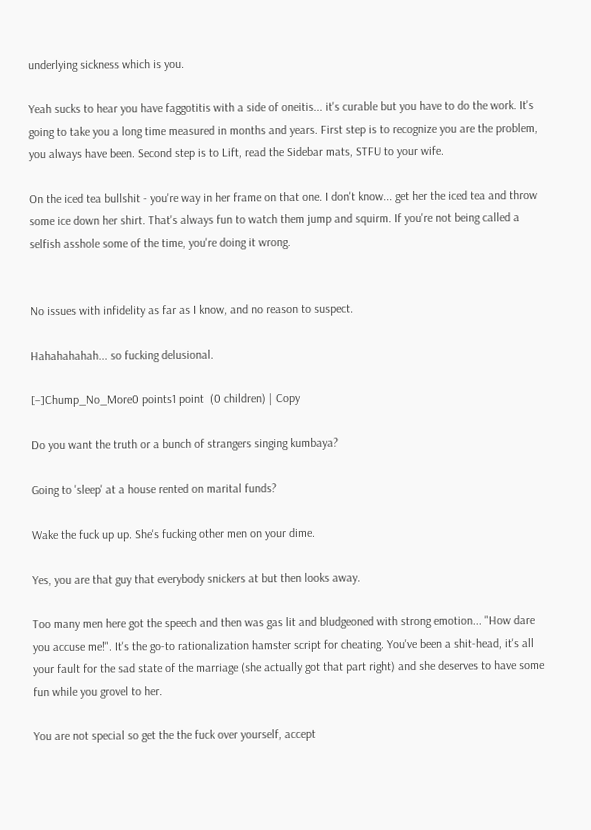underlying sickness which is you.

Yeah sucks to hear you have faggotitis with a side of oneitis... it's curable but you have to do the work. It's going to take you a long time measured in months and years. First step is to recognize you are the problem, you always have been. Second step is to Lift, read the Sidebar mats, STFU to your wife.

On the iced tea bullshit - you're way in her frame on that one. I don't know... get her the iced tea and throw some ice down her shirt. That's always fun to watch them jump and squirm. If you're not being called a selfish asshole some of the time, you're doing it wrong.


No issues with infidelity as far as I know, and no reason to suspect.

Hahahahahah... so fucking delusional.

[–]Chump_No_More0 points1 point  (0 children) | Copy

Do you want the truth or a bunch of strangers singing kumbaya?

Going to 'sleep' at a house rented on marital funds?

Wake the fuck up up. She's fucking other men on your dime.

Yes, you are that guy that everybody snickers at but then looks away.

Too many men here got the speech and then was gas lit and bludgeoned with strong emotion... "How dare you accuse me!". It's the go-to rationalization hamster script for cheating. You've been a shit-head, it's all your fault for the sad state of the marriage (she actually got that part right) and she deserves to have some fun while you grovel to her.

You are not special so get the the fuck over yourself, accept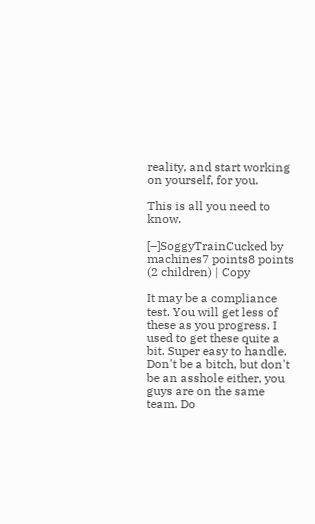reality, and start working on yourself, for you.

This is all you need to know.

[–]SoggyTrainCucked by machines7 points8 points  (2 children) | Copy

It may be a compliance test. You will get less of these as you progress. I used to get these quite a bit. Super easy to handle. Don't be a bitch, but don't be an asshole either, you guys are on the same team. Do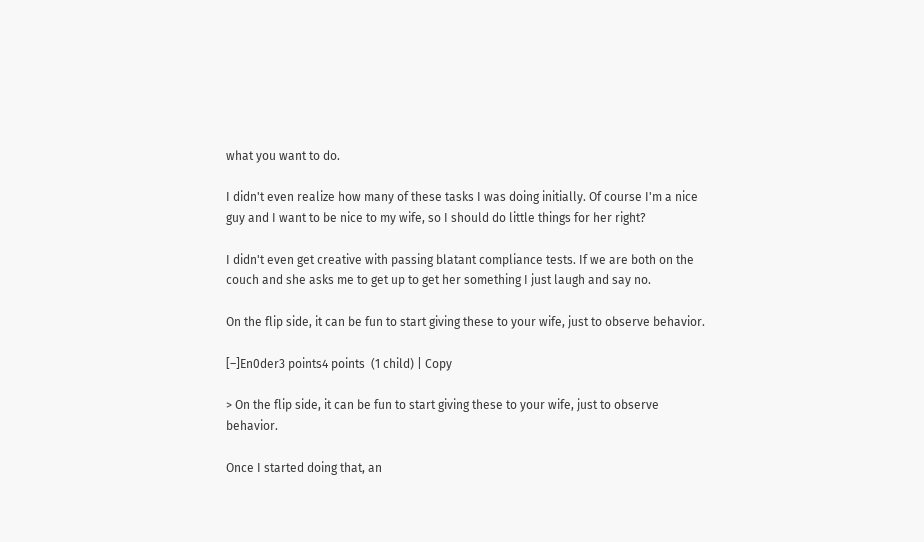what you want to do.

I didn't even realize how many of these tasks I was doing initially. Of course I'm a nice guy and I want to be nice to my wife, so I should do little things for her right?

I didn't even get creative with passing blatant compliance tests. If we are both on the couch and she asks me to get up to get her something I just laugh and say no.

On the flip side, it can be fun to start giving these to your wife, just to observe behavior.

[–]En0der3 points4 points  (1 child) | Copy

> On the flip side, it can be fun to start giving these to your wife, just to observe behavior.

Once I started doing that, an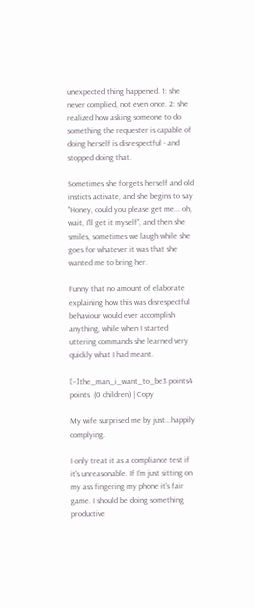unexpected thing happened. 1: she never complied, not even once. 2: she realized how asking someone to do something the requester is capable of doing herself is disrespectful - and stopped doing that.

Sometimes she forgets herself and old insticts activate, and she begins to say "Honey, could you please get me... oh, wait, I'll get it myself", and then she smiles, sometimes we laugh while she goes for whatever it was that she wanted me to bring her.

Funny that no amount of elaborate explaining how this was disrespectful behaviour would ever accomplish anything, while when I started uttering commands she learned very quickly what I had meant.

[–]the_man_i_want_to_be3 points4 points  (0 children) | Copy

My wife surprised me by just...happily complying.

I only treat it as a compliance test if it's unreasonable. If I'm just sitting on my ass fingering my phone it's fair game. I should be doing something productive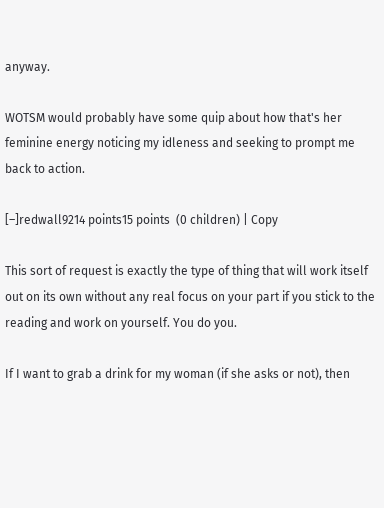anyway.

WOTSM would probably have some quip about how that's her feminine energy noticing my idleness and seeking to prompt me back to action.

[–]redwall9214 points15 points  (0 children) | Copy

This sort of request is exactly the type of thing that will work itself out on its own without any real focus on your part if you stick to the reading and work on yourself. You do you.

If I want to grab a drink for my woman (if she asks or not), then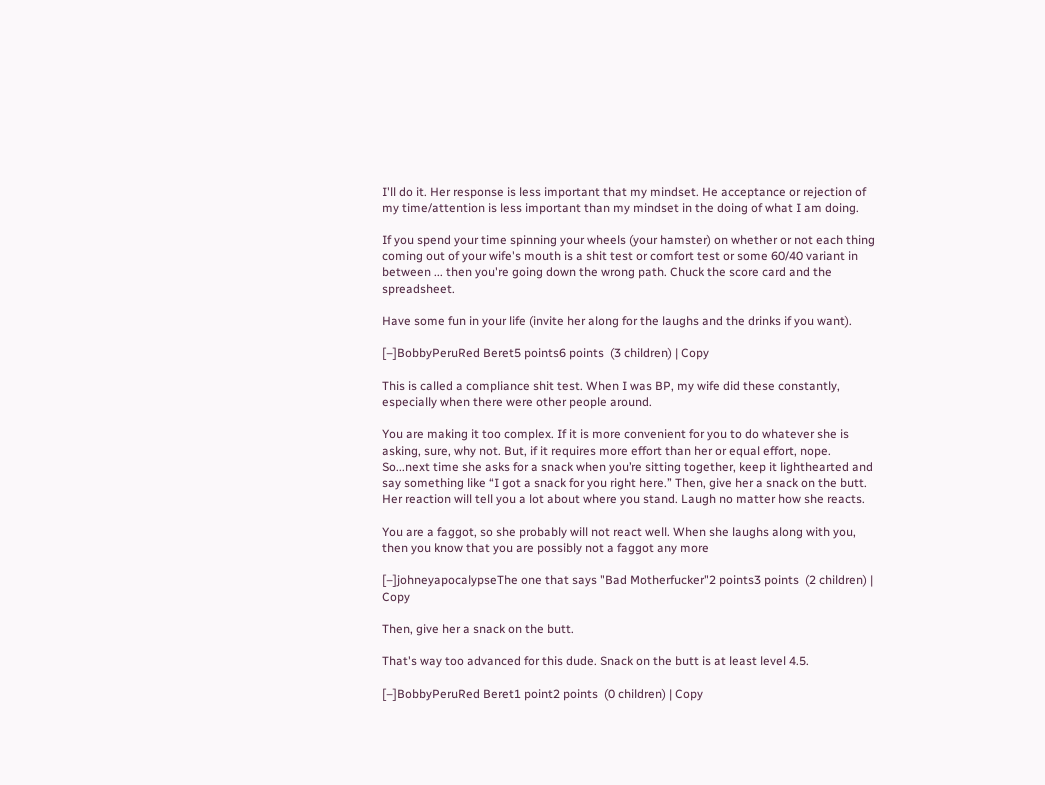I'll do it. Her response is less important that my mindset. He acceptance or rejection of my time/attention is less important than my mindset in the doing of what I am doing.

If you spend your time spinning your wheels (your hamster) on whether or not each thing coming out of your wife's mouth is a shit test or comfort test or some 60/40 variant in between ... then you're going down the wrong path. Chuck the score card and the spreadsheet.

Have some fun in your life (invite her along for the laughs and the drinks if you want).

[–]BobbyPeruRed Beret5 points6 points  (3 children) | Copy

This is called a compliance shit test. When I was BP, my wife did these constantly, especially when there were other people around.

You are making it too complex. If it is more convenient for you to do whatever she is asking, sure, why not. But, if it requires more effort than her or equal effort, nope. So...next time she asks for a snack when you’re sitting together, keep it lighthearted and say something like “I got a snack for you right here.” Then, give her a snack on the butt. Her reaction will tell you a lot about where you stand. Laugh no matter how she reacts.

You are a faggot, so she probably will not react well. When she laughs along with you, then you know that you are possibly not a faggot any more

[–]johneyapocalypseThe one that says "Bad Motherfucker"2 points3 points  (2 children) | Copy

Then, give her a snack on the butt.

That's way too advanced for this dude. Snack on the butt is at least level 4.5.

[–]BobbyPeruRed Beret1 point2 points  (0 children) | Copy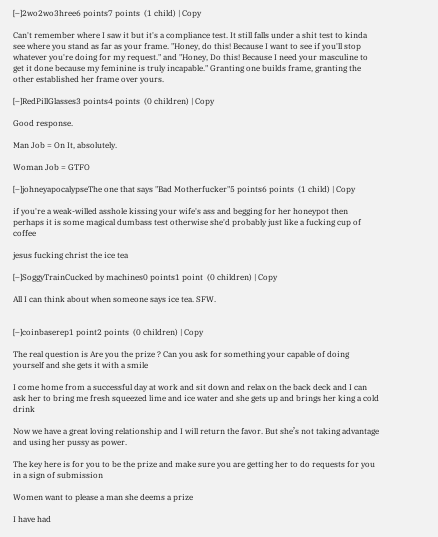[–]2wo2wo3hree6 points7 points  (1 child) | Copy

Can't remember where I saw it but it's a compliance test. It still falls under a shit test to kinda see where you stand as far as your frame. "Honey, do this! Because I want to see if you'll stop whatever you're doing for my request." and "Honey, Do this! Because I need your masculine to get it done because my feminine is truly incapable." Granting one builds frame, granting the other established her frame over yours.

[–]RedPillGlasses3 points4 points  (0 children) | Copy

Good response.

Man Job = On It, absolutely.

Woman Job = GTFO

[–]johneyapocalypseThe one that says "Bad Motherfucker"5 points6 points  (1 child) | Copy

if you're a weak-willed asshole kissing your wife's ass and begging for her honeypot then perhaps it is some magical dumbass test otherwise she'd probably just like a fucking cup of coffee

jesus fucking christ the ice tea

[–]SoggyTrainCucked by machines0 points1 point  (0 children) | Copy

All I can think about when someone says ice tea. SFW.


[–]coinbaserep1 point2 points  (0 children) | Copy

The real question is Are you the prize ? Can you ask for something your capable of doing yourself and she gets it with a smile

I come home from a successful day at work and sit down and relax on the back deck and I can ask her to bring me fresh squeezed lime and ice water and she gets up and brings her king a cold drink

Now we have a great loving relationship and I will return the favor. But she’s not taking advantage and using her pussy as power.

The key here is for you to be the prize and make sure you are getting her to do requests for you in a sign of submission

Women want to please a man she deems a prize

I have had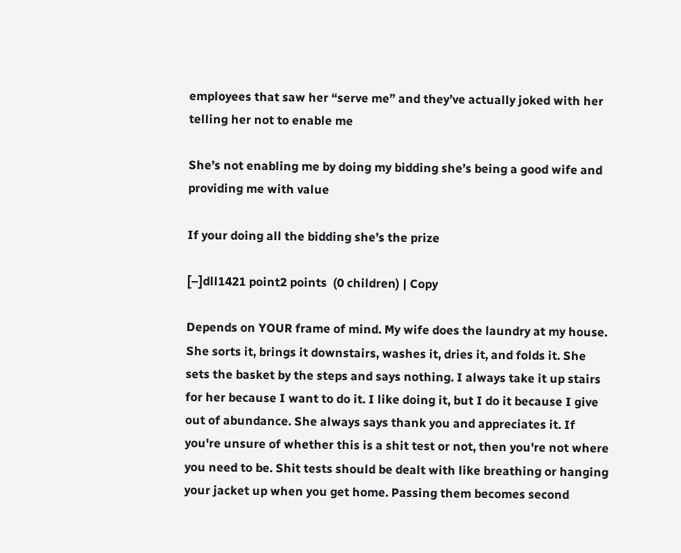employees that saw her “serve me” and they’ve actually joked with her telling her not to enable me

She’s not enabling me by doing my bidding she’s being a good wife and providing me with value

If your doing all the bidding she’s the prize

[–]dll1421 point2 points  (0 children) | Copy

Depends on YOUR frame of mind. My wife does the laundry at my house. She sorts it, brings it downstairs, washes it, dries it, and folds it. She sets the basket by the steps and says nothing. I always take it up stairs for her because I want to do it. I like doing it, but I do it because I give out of abundance. She always says thank you and appreciates it. If you're unsure of whether this is a shit test or not, then you're not where you need to be. Shit tests should be dealt with like breathing or hanging your jacket up when you get home. Passing them becomes second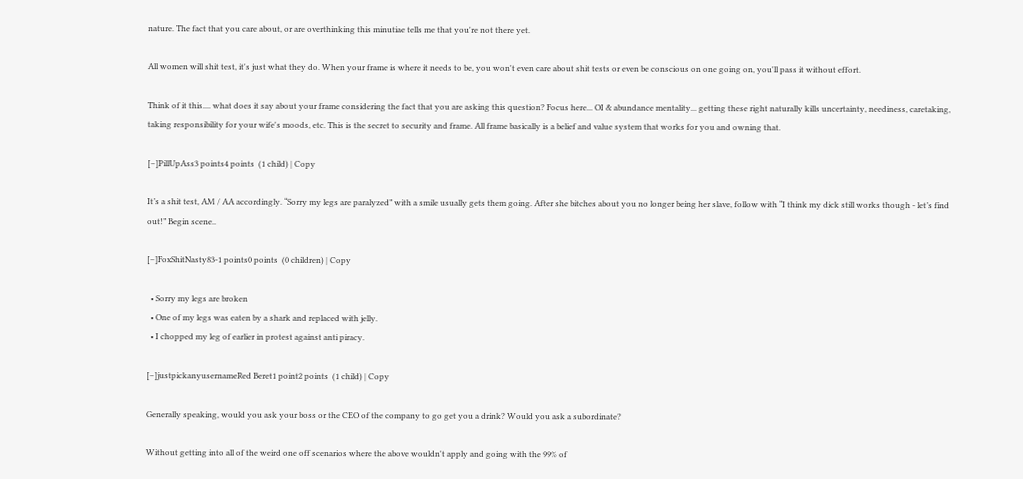nature. The fact that you care about, or are overthinking this minutiae tells me that you're not there yet.

All women will shit test, it's just what they do. When your frame is where it needs to be, you won't even care about shit tests or even be conscious on one going on, you'll pass it without effort.

Think of it this.... what does it say about your frame considering the fact that you are asking this question? Focus here... OI & abundance mentality... getting these right naturally kills uncertainty, neediness, caretaking, taking responsibility for your wife's moods, etc. This is the secret to security and frame. All frame basically is a belief and value system that works for you and owning that.

[–]PillUpAss3 points4 points  (1 child) | Copy

It’s a shit test, AM / AA accordingly. “Sorry my legs are paralyzed” with a smile usually gets them going. After she bitches about you no longer being her slave, follow with “I think my dick still works though - let’s find out!” Begin scene..

[–]FoxShitNasty83-1 points0 points  (0 children) | Copy

  • Sorry my legs are broken
  • One of my legs was eaten by a shark and replaced with jelly.
  • I chopped my leg of earlier in protest against anti piracy.

[–]justpickanyusernameRed Beret1 point2 points  (1 child) | Copy

Generally speaking, would you ask your boss or the CEO of the company to go get you a drink? Would you ask a subordinate?

Without getting into all of the weird one off scenarios where the above wouldn't apply and going with the 99% of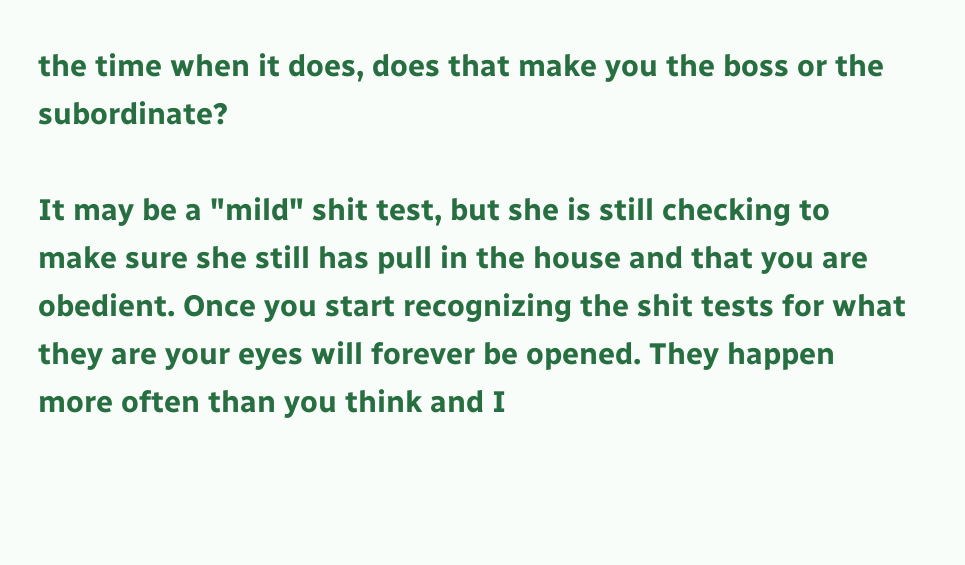the time when it does, does that make you the boss or the subordinate?

It may be a "mild" shit test, but she is still checking to make sure she still has pull in the house and that you are obedient. Once you start recognizing the shit tests for what they are your eyes will forever be opened. They happen more often than you think and I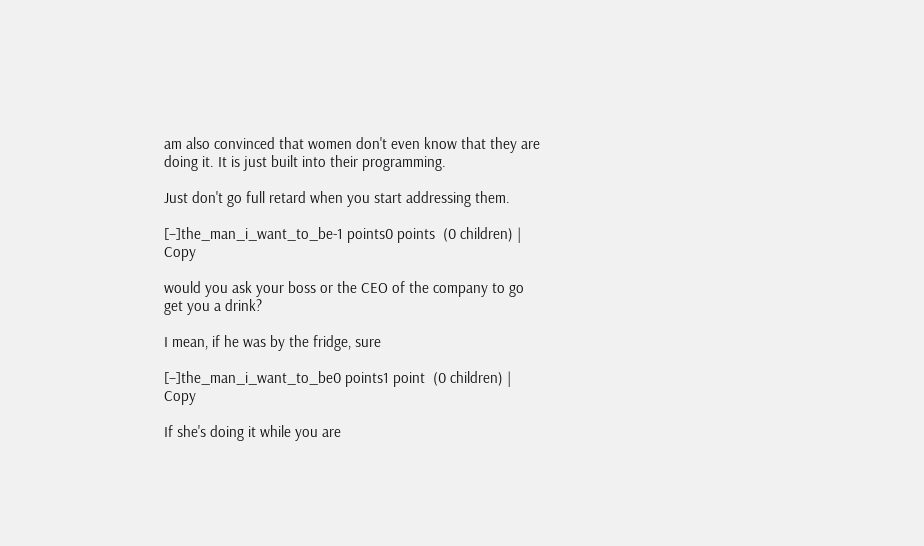am also convinced that women don't even know that they are doing it. It is just built into their programming.

Just don't go full retard when you start addressing them.

[–]the_man_i_want_to_be-1 points0 points  (0 children) | Copy

would you ask your boss or the CEO of the company to go get you a drink?

I mean, if he was by the fridge, sure

[–]the_man_i_want_to_be0 points1 point  (0 children) | Copy

If she's doing it while you are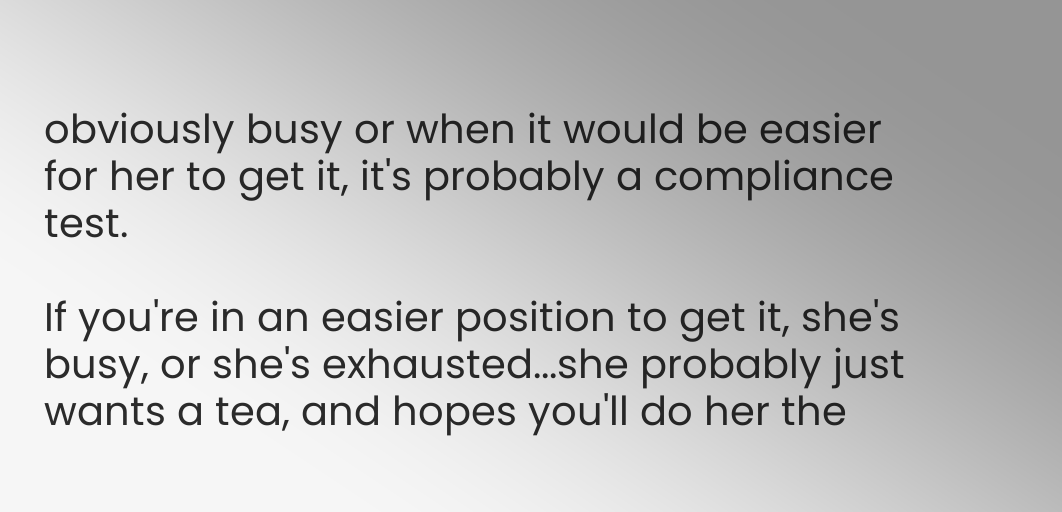obviously busy or when it would be easier for her to get it, it's probably a compliance test.

If you're in an easier position to get it, she's busy, or she's exhausted...she probably just wants a tea, and hopes you'll do her the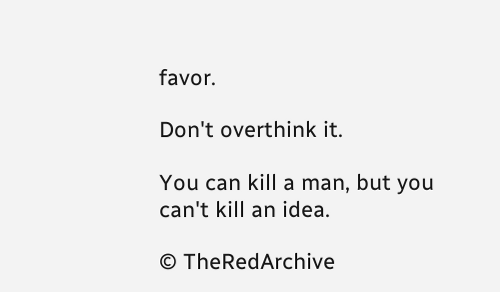favor.

Don't overthink it.

You can kill a man, but you can't kill an idea.

© TheRedArchive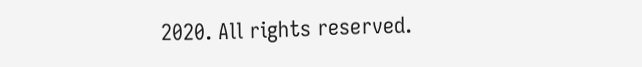2020. All rights reserved.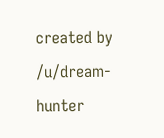created by /u/dream-hunter